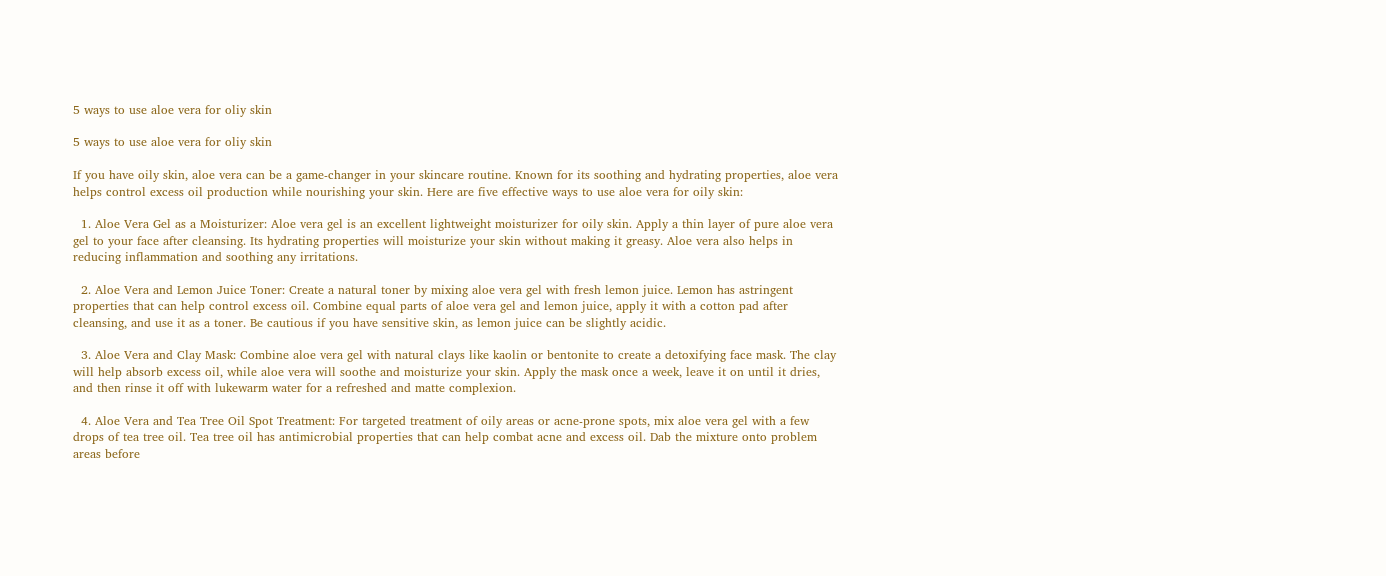5 ways to use aloe vera for oliy skin

5 ways to use aloe vera for oliy skin

If you have oily skin, aloe vera can be a game-changer in your skincare routine. Known for its soothing and hydrating properties, aloe vera helps control excess oil production while nourishing your skin. Here are five effective ways to use aloe vera for oily skin:

  1. Aloe Vera Gel as a Moisturizer: Aloe vera gel is an excellent lightweight moisturizer for oily skin. Apply a thin layer of pure aloe vera gel to your face after cleansing. Its hydrating properties will moisturize your skin without making it greasy. Aloe vera also helps in reducing inflammation and soothing any irritations.

  2. Aloe Vera and Lemon Juice Toner: Create a natural toner by mixing aloe vera gel with fresh lemon juice. Lemon has astringent properties that can help control excess oil. Combine equal parts of aloe vera gel and lemon juice, apply it with a cotton pad after cleansing, and use it as a toner. Be cautious if you have sensitive skin, as lemon juice can be slightly acidic.

  3. Aloe Vera and Clay Mask: Combine aloe vera gel with natural clays like kaolin or bentonite to create a detoxifying face mask. The clay will help absorb excess oil, while aloe vera will soothe and moisturize your skin. Apply the mask once a week, leave it on until it dries, and then rinse it off with lukewarm water for a refreshed and matte complexion.

  4. Aloe Vera and Tea Tree Oil Spot Treatment: For targeted treatment of oily areas or acne-prone spots, mix aloe vera gel with a few drops of tea tree oil. Tea tree oil has antimicrobial properties that can help combat acne and excess oil. Dab the mixture onto problem areas before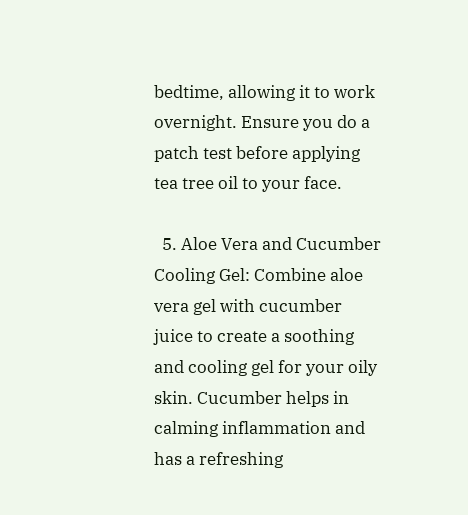bedtime, allowing it to work overnight. Ensure you do a patch test before applying tea tree oil to your face.

  5. Aloe Vera and Cucumber Cooling Gel: Combine aloe vera gel with cucumber juice to create a soothing and cooling gel for your oily skin. Cucumber helps in calming inflammation and has a refreshing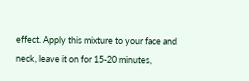effect. Apply this mixture to your face and neck, leave it on for 15-20 minutes,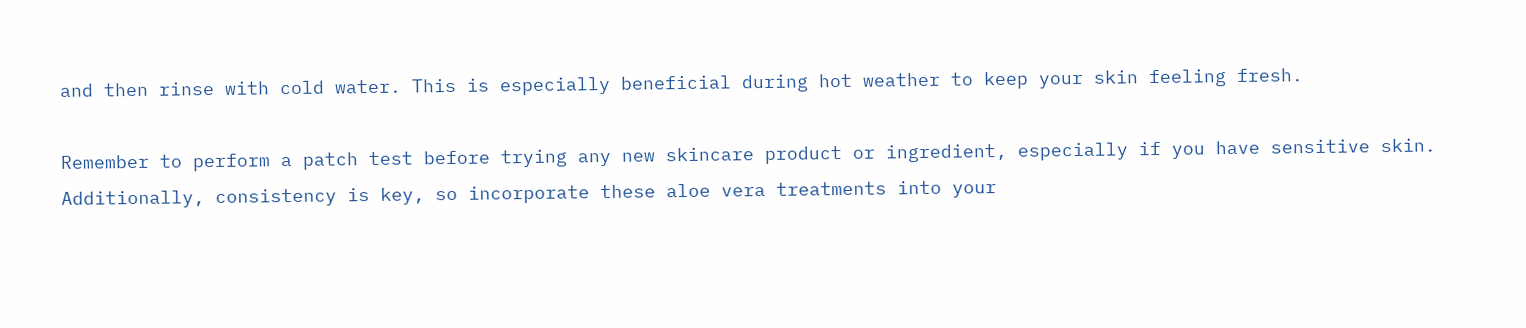and then rinse with cold water. This is especially beneficial during hot weather to keep your skin feeling fresh.

Remember to perform a patch test before trying any new skincare product or ingredient, especially if you have sensitive skin. Additionally, consistency is key, so incorporate these aloe vera treatments into your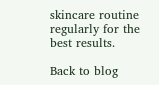skincare routine regularly for the best results.

Back to blog